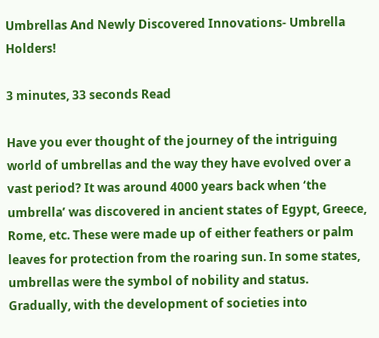Umbrellas And Newly Discovered Innovations- Umbrella Holders!

3 minutes, 33 seconds Read

Have you ever thought of the journey of the intriguing world of umbrellas and the way they have evolved over a vast period? It was around 4000 years back when ‘the umbrella’ was discovered in ancient states of Egypt, Greece, Rome, etc. These were made up of either feathers or palm leaves for protection from the roaring sun. In some states, umbrellas were the symbol of nobility and status. Gradually, with the development of societies into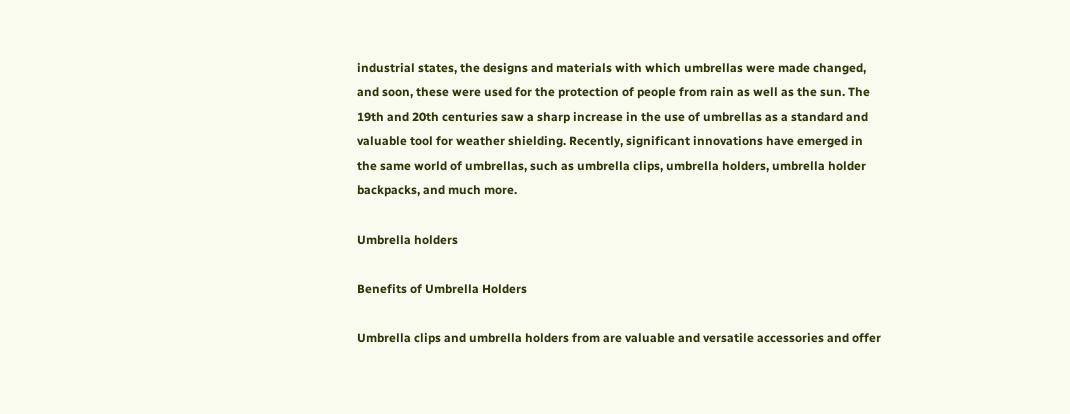industrial states, the designs and materials with which umbrellas were made changed, and soon, these were used for the protection of people from rain as well as the sun. The 19th and 20th centuries saw a sharp increase in the use of umbrellas as a standard and valuable tool for weather shielding. Recently, significant innovations have emerged in the same world of umbrellas, such as umbrella clips, umbrella holders, umbrella holder backpacks, and much more.

Umbrella holders

Benefits of Umbrella Holders

Umbrella clips and umbrella holders from are valuable and versatile accessories and offer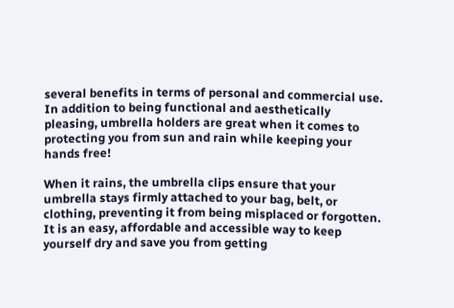several benefits in terms of personal and commercial use. In addition to being functional and aesthetically pleasing, umbrella holders are great when it comes to protecting you from sun and rain while keeping your hands free!

When it rains, the umbrella clips ensure that your umbrella stays firmly attached to your bag, belt, or clothing, preventing it from being misplaced or forgotten. It is an easy, affordable and accessible way to keep yourself dry and save you from getting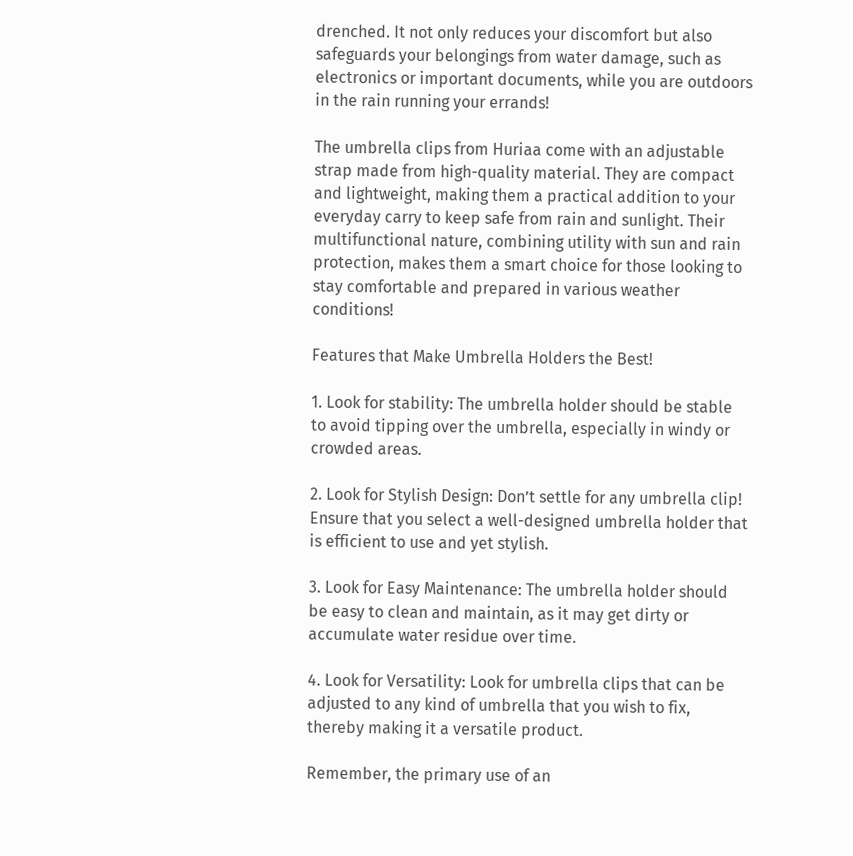drenched. It not only reduces your discomfort but also safeguards your belongings from water damage, such as electronics or important documents, while you are outdoors in the rain running your errands!

The umbrella clips from Huriaa come with an adjustable strap made from high-quality material. They are compact and lightweight, making them a practical addition to your everyday carry to keep safe from rain and sunlight. Their multifunctional nature, combining utility with sun and rain protection, makes them a smart choice for those looking to stay comfortable and prepared in various weather conditions!

Features that Make Umbrella Holders the Best!

1. Look for stability: The umbrella holder should be stable to avoid tipping over the umbrella, especially in windy or crowded areas.

2. Look for Stylish Design: Don’t settle for any umbrella clip! Ensure that you select a well-designed umbrella holder that is efficient to use and yet stylish.

3. Look for Easy Maintenance: The umbrella holder should be easy to clean and maintain, as it may get dirty or accumulate water residue over time.

4. Look for Versatility: Look for umbrella clips that can be adjusted to any kind of umbrella that you wish to fix, thereby making it a versatile product.

Remember, the primary use of an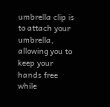umbrella clip is to attach your umbrella, allowing you to keep your hands free while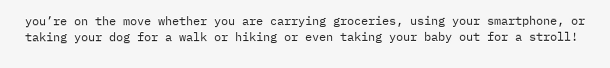you’re on the move whether you are carrying groceries, using your smartphone, or taking your dog for a walk or hiking or even taking your baby out for a stroll!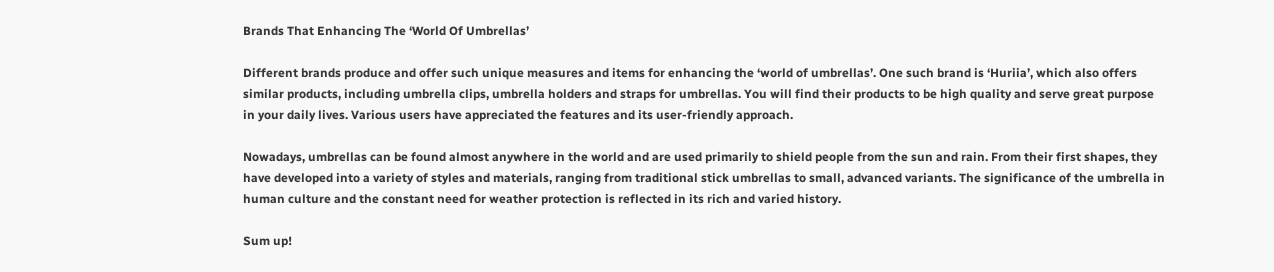Brands That Enhancing The ‘World Of Umbrellas’

Different brands produce and offer such unique measures and items for enhancing the ‘world of umbrellas’. One such brand is ‘Huriia’, which also offers similar products, including umbrella clips, umbrella holders and straps for umbrellas. You will find their products to be high quality and serve great purpose in your daily lives. Various users have appreciated the features and its user-friendly approach.

Nowadays, umbrellas can be found almost anywhere in the world and are used primarily to shield people from the sun and rain. From their first shapes, they have developed into a variety of styles and materials, ranging from traditional stick umbrellas to small, advanced variants. The significance of the umbrella in human culture and the constant need for weather protection is reflected in its rich and varied history.

Sum up!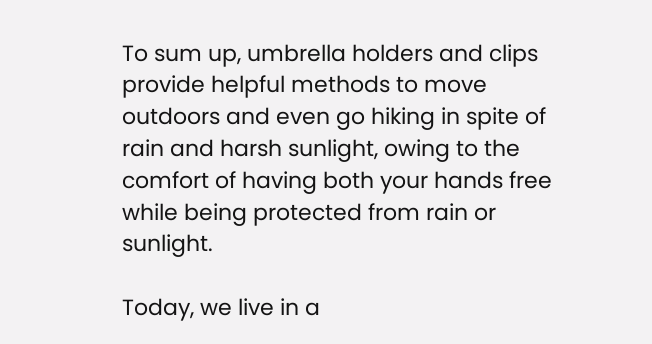To sum up, umbrella holders and clips provide helpful methods to move outdoors and even go hiking in spite of rain and harsh sunlight, owing to the comfort of having both your hands free while being protected from rain or sunlight.

Today, we live in a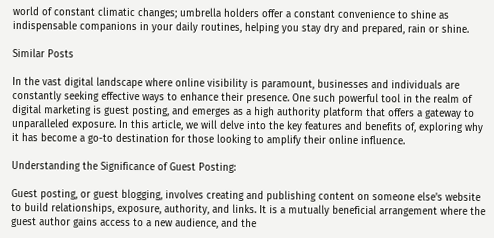world of constant climatic changes; umbrella holders offer a constant convenience to shine as indispensable companions in your daily routines, helping you stay dry and prepared, rain or shine.

Similar Posts

In the vast digital landscape where online visibility is paramount, businesses and individuals are constantly seeking effective ways to enhance their presence. One such powerful tool in the realm of digital marketing is guest posting, and emerges as a high authority platform that offers a gateway to unparalleled exposure. In this article, we will delve into the key features and benefits of, exploring why it has become a go-to destination for those looking to amplify their online influence.

Understanding the Significance of Guest Posting:

Guest posting, or guest blogging, involves creating and publishing content on someone else's website to build relationships, exposure, authority, and links. It is a mutually beneficial arrangement where the guest author gains access to a new audience, and the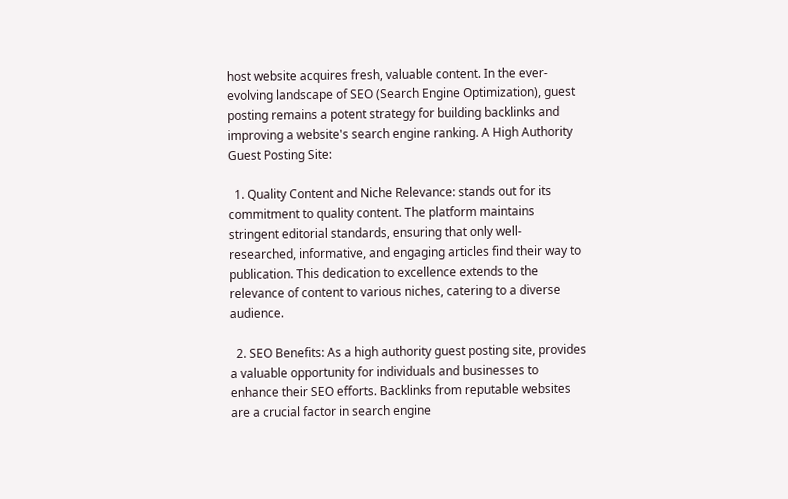host website acquires fresh, valuable content. In the ever-evolving landscape of SEO (Search Engine Optimization), guest posting remains a potent strategy for building backlinks and improving a website's search engine ranking. A High Authority Guest Posting Site:

  1. Quality Content and Niche Relevance: stands out for its commitment to quality content. The platform maintains stringent editorial standards, ensuring that only well-researched, informative, and engaging articles find their way to publication. This dedication to excellence extends to the relevance of content to various niches, catering to a diverse audience.

  2. SEO Benefits: As a high authority guest posting site, provides a valuable opportunity for individuals and businesses to enhance their SEO efforts. Backlinks from reputable websites are a crucial factor in search engine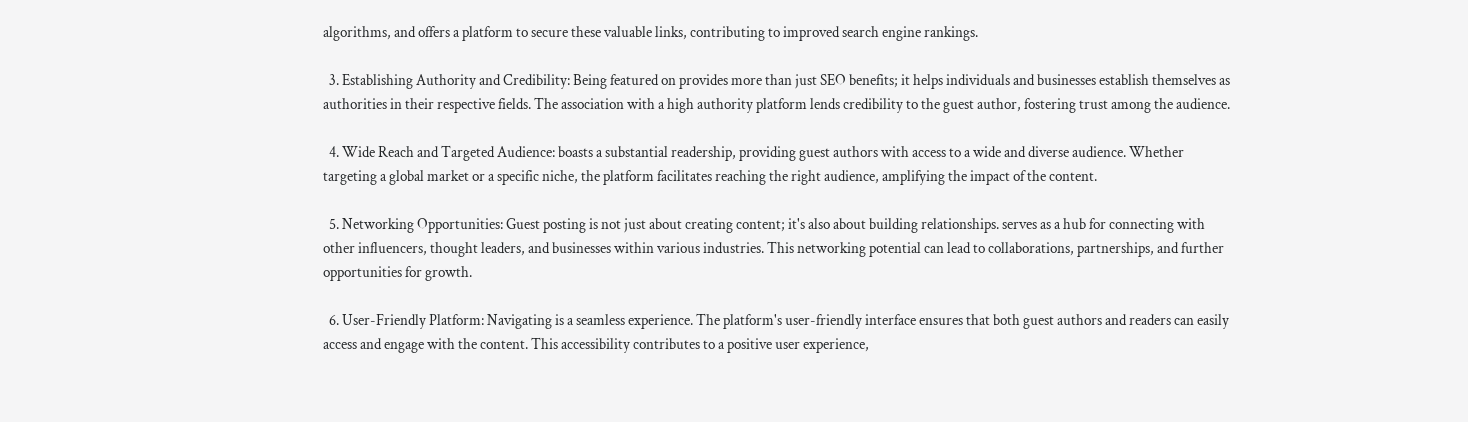algorithms, and offers a platform to secure these valuable links, contributing to improved search engine rankings.

  3. Establishing Authority and Credibility: Being featured on provides more than just SEO benefits; it helps individuals and businesses establish themselves as authorities in their respective fields. The association with a high authority platform lends credibility to the guest author, fostering trust among the audience.

  4. Wide Reach and Targeted Audience: boasts a substantial readership, providing guest authors with access to a wide and diverse audience. Whether targeting a global market or a specific niche, the platform facilitates reaching the right audience, amplifying the impact of the content.

  5. Networking Opportunities: Guest posting is not just about creating content; it's also about building relationships. serves as a hub for connecting with other influencers, thought leaders, and businesses within various industries. This networking potential can lead to collaborations, partnerships, and further opportunities for growth.

  6. User-Friendly Platform: Navigating is a seamless experience. The platform's user-friendly interface ensures that both guest authors and readers can easily access and engage with the content. This accessibility contributes to a positive user experience,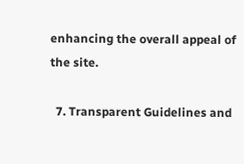enhancing the overall appeal of the site.

  7. Transparent Guidelines and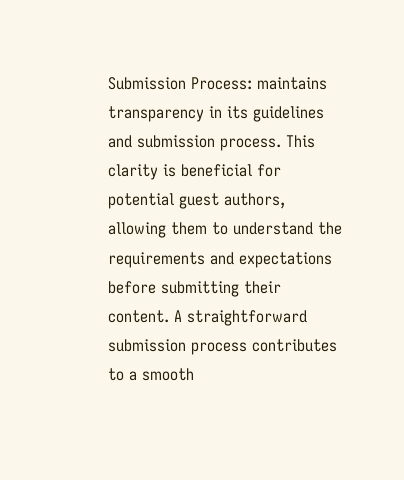Submission Process: maintains transparency in its guidelines and submission process. This clarity is beneficial for potential guest authors, allowing them to understand the requirements and expectations before submitting their content. A straightforward submission process contributes to a smooth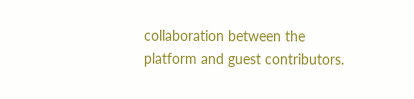collaboration between the platform and guest contributors.